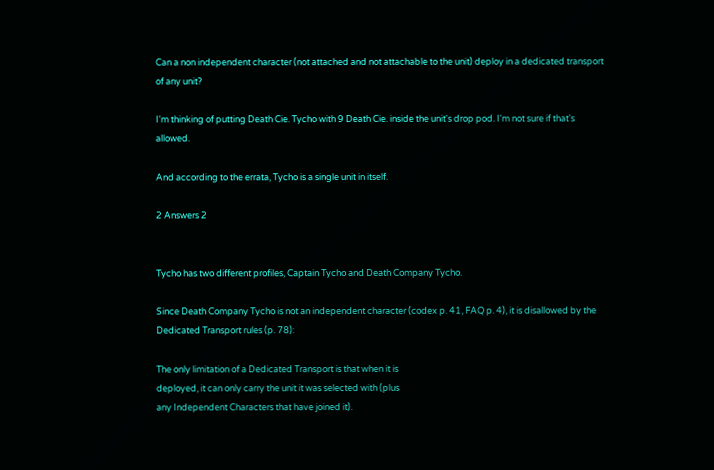Can a non independent character (not attached and not attachable to the unit) deploy in a dedicated transport of any unit?

I'm thinking of putting Death Cie. Tycho with 9 Death Cie. inside the unit's drop pod. I'm not sure if that's allowed.

And according to the errata, Tycho is a single unit in itself.

2 Answers 2


Tycho has two different profiles, Captain Tycho and Death Company Tycho.

Since Death Company Tycho is not an independent character (codex p. 41, FAQ p. 4), it is disallowed by the Dedicated Transport rules (p. 78):

The only limitation of a Dedicated Transport is that when it is
deployed, it can only carry the unit it was selected with (plus
any Independent Characters that have joined it).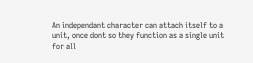An independant character can attach itself to a unit, once dont so they function as a single unit for all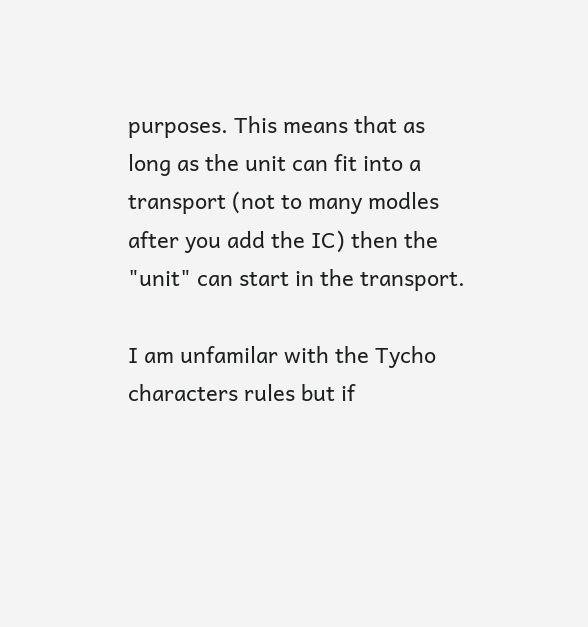purposes. This means that as long as the unit can fit into a transport (not to many modles after you add the IC) then the "unit" can start in the transport.

I am unfamilar with the Tycho characters rules but if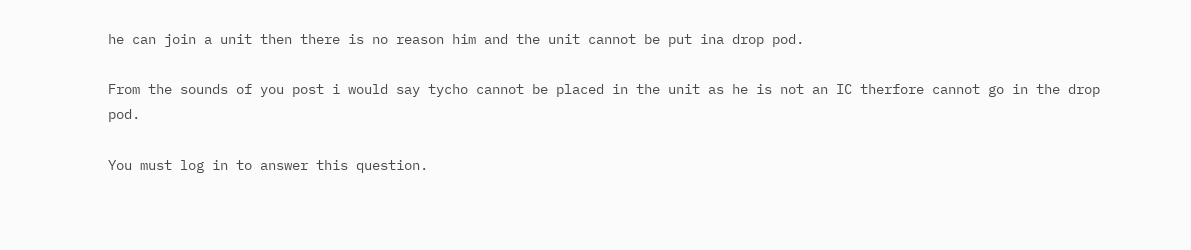he can join a unit then there is no reason him and the unit cannot be put ina drop pod.

From the sounds of you post i would say tycho cannot be placed in the unit as he is not an IC therfore cannot go in the drop pod.

You must log in to answer this question.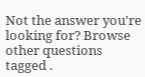Not the answer you're looking for? Browse other questions tagged .